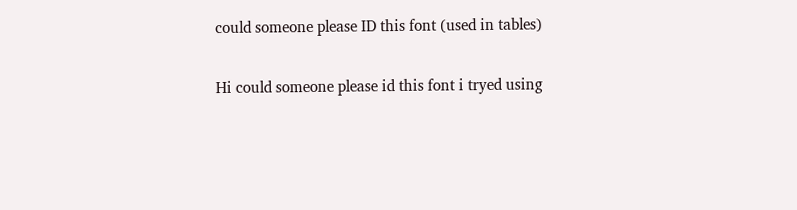could someone please ID this font (used in tables)

Hi could someone please id this font i tryed using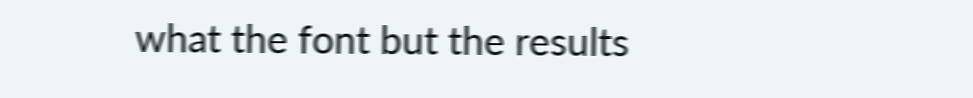what the font but the results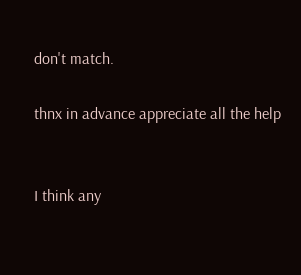don't match.

thnx in advance appreciate all the help


I think any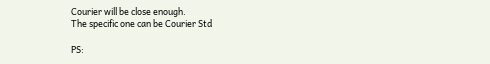Courier will be close enough.
The specific one can be Courier Std

PS: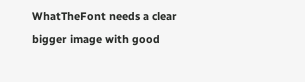WhatTheFont needs a clear bigger image with good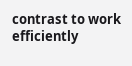contrast to work efficiently